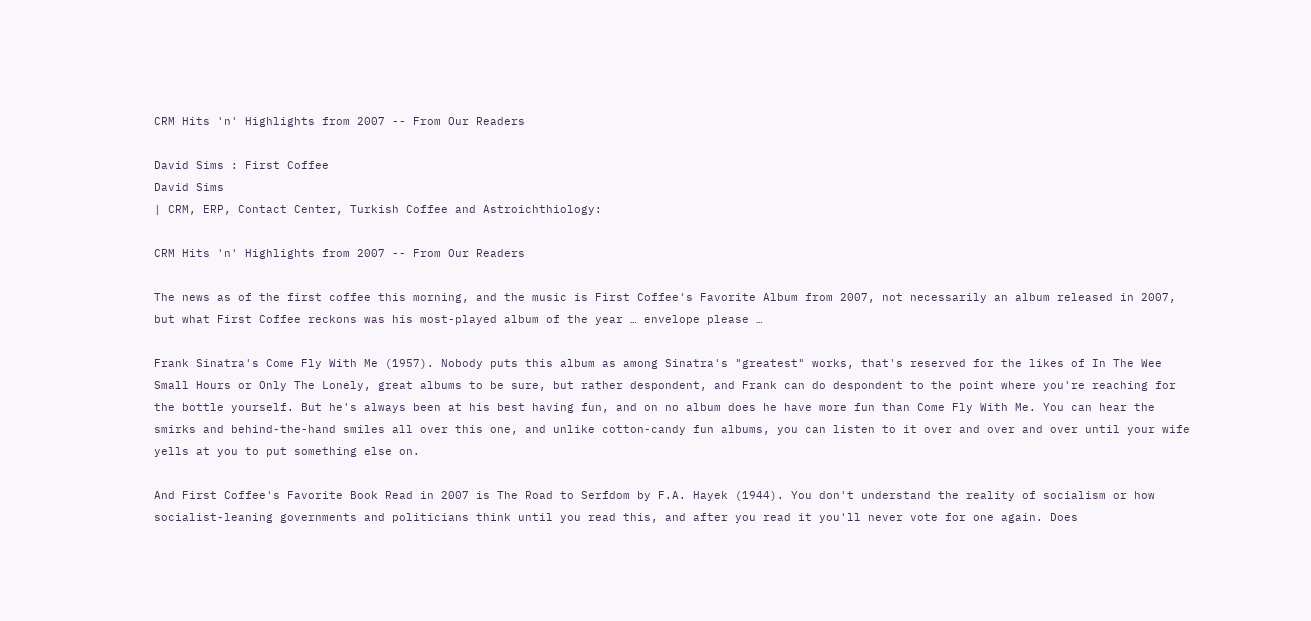CRM Hits 'n' Highlights from 2007 -- From Our Readers

David Sims : First Coffee
David Sims
| CRM, ERP, Contact Center, Turkish Coffee and Astroichthiology:

CRM Hits 'n' Highlights from 2007 -- From Our Readers

The news as of the first coffee this morning, and the music is First Coffee's Favorite Album from 2007, not necessarily an album released in 2007, but what First Coffee reckons was his most-played album of the year … envelope please …

Frank Sinatra's Come Fly With Me (1957). Nobody puts this album as among Sinatra's "greatest" works, that's reserved for the likes of In The Wee Small Hours or Only The Lonely, great albums to be sure, but rather despondent, and Frank can do despondent to the point where you're reaching for the bottle yourself. But he's always been at his best having fun, and on no album does he have more fun than Come Fly With Me. You can hear the smirks and behind-the-hand smiles all over this one, and unlike cotton-candy fun albums, you can listen to it over and over and over until your wife yells at you to put something else on.

And First Coffee's Favorite Book Read in 2007 is The Road to Serfdom by F.A. Hayek (1944). You don't understand the reality of socialism or how socialist-leaning governments and politicians think until you read this, and after you read it you'll never vote for one again. Does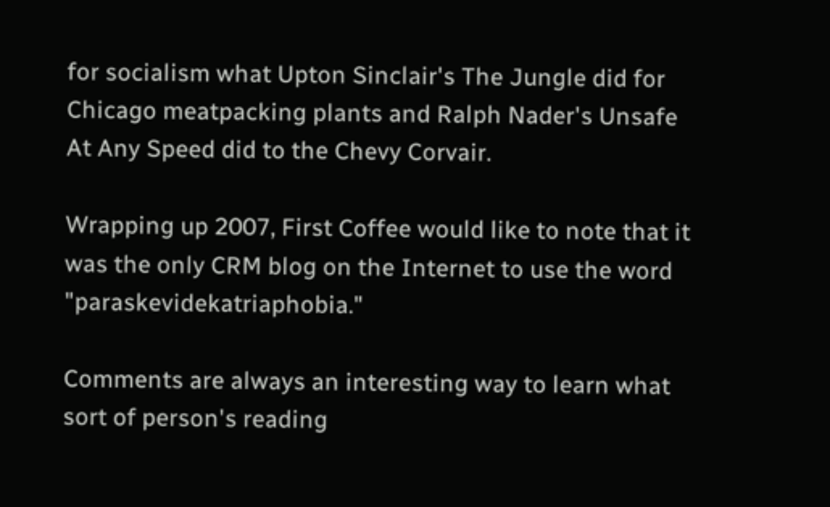for socialism what Upton Sinclair's The Jungle did for Chicago meatpacking plants and Ralph Nader's Unsafe At Any Speed did to the Chevy Corvair.

Wrapping up 2007, First Coffee would like to note that it was the only CRM blog on the Internet to use the word "paraskevidekatriaphobia."

Comments are always an interesting way to learn what sort of person's reading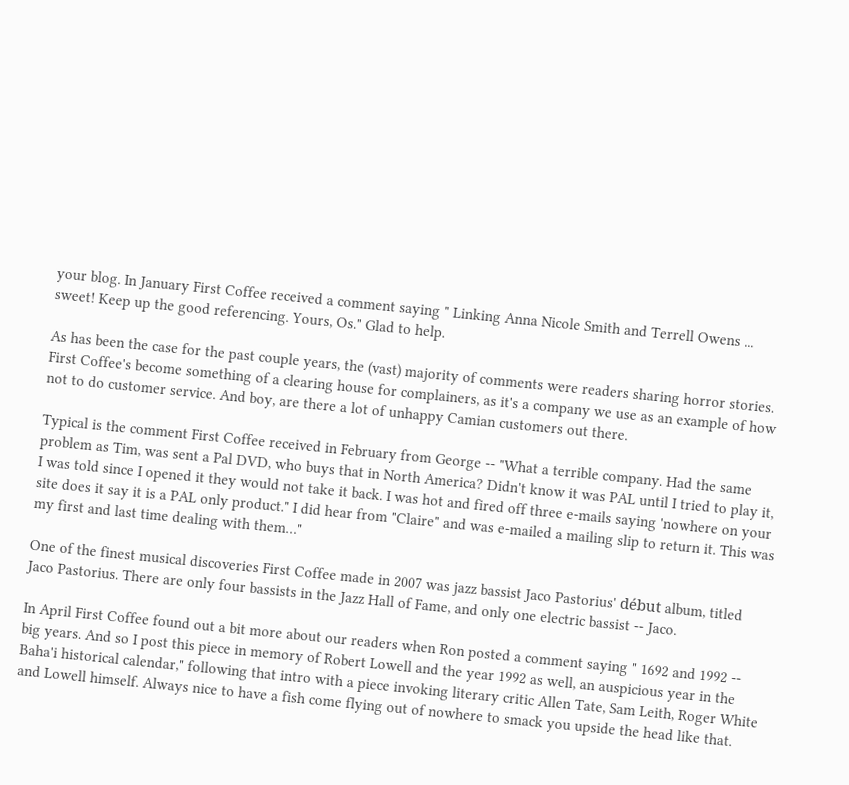your blog. In January First Coffee received a comment saying " Linking Anna Nicole Smith and Terrell Owens ... sweet! Keep up the good referencing. Yours, Os." Glad to help.

As has been the case for the past couple years, the (vast) majority of comments were readers sharing horror stories. First Coffee's become something of a clearing house for complainers, as it's a company we use as an example of how not to do customer service. And boy, are there a lot of unhappy Camian customers out there.

Typical is the comment First Coffee received in February from George -- "What a terrible company. Had the same problem as Tim, was sent a Pal DVD, who buys that in North America? Didn't know it was PAL until I tried to play it, I was told since I opened it they would not take it back. I was hot and fired off three e-mails saying 'nowhere on your site does it say it is a PAL only product." I did hear from "Claire" and was e-mailed a mailing slip to return it. This was my first and last time dealing with them…"

One of the finest musical discoveries First Coffee made in 2007 was jazz bassist Jaco Pastorius' début album, titled Jaco Pastorius. There are only four bassists in the Jazz Hall of Fame, and only one electric bassist -- Jaco.

In April First Coffee found out a bit more about our readers when Ron posted a comment saying " 1692 and 1992 -- big years. And so I post this piece in memory of Robert Lowell and the year 1992 as well, an auspicious year in the Baha'i historical calendar," following that intro with a piece invoking literary critic Allen Tate, Sam Leith, Roger White and Lowell himself. Always nice to have a fish come flying out of nowhere to smack you upside the head like that.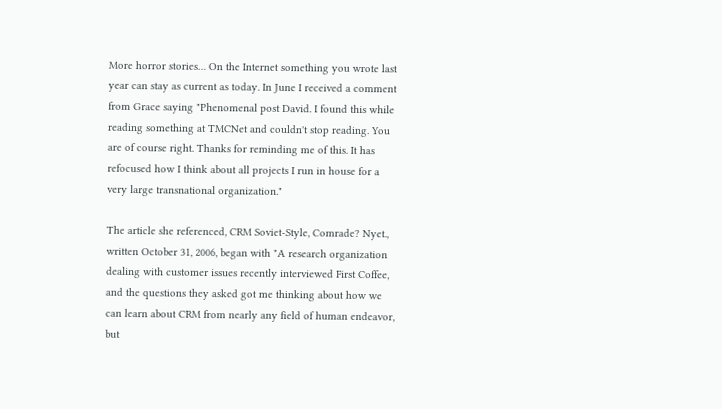More horror stories… On the Internet something you wrote last year can stay as current as today. In June I received a comment from Grace saying "Phenomenal post David. I found this while reading something at TMCNet and couldn't stop reading. You are of course right. Thanks for reminding me of this. It has refocused how I think about all projects I run in house for a very large transnational organization."

The article she referenced, CRM Soviet-Style, Comrade? Nyet., written October 31, 2006, began with "A research organization dealing with customer issues recently interviewed First Coffee, and the questions they asked got me thinking about how we can learn about CRM from nearly any field of human endeavor, but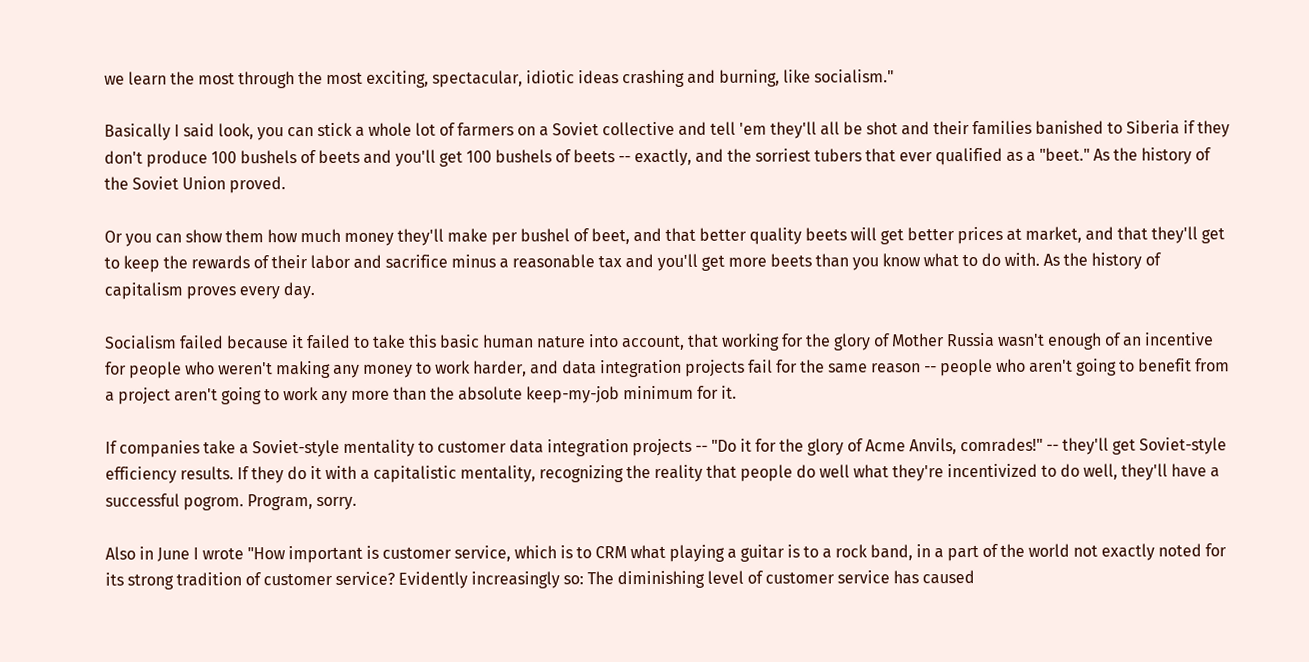we learn the most through the most exciting, spectacular, idiotic ideas crashing and burning, like socialism."

Basically I said look, you can stick a whole lot of farmers on a Soviet collective and tell 'em they'll all be shot and their families banished to Siberia if they don't produce 100 bushels of beets and you'll get 100 bushels of beets -- exactly, and the sorriest tubers that ever qualified as a "beet." As the history of the Soviet Union proved.

Or you can show them how much money they'll make per bushel of beet, and that better quality beets will get better prices at market, and that they'll get to keep the rewards of their labor and sacrifice minus a reasonable tax and you'll get more beets than you know what to do with. As the history of capitalism proves every day.

Socialism failed because it failed to take this basic human nature into account, that working for the glory of Mother Russia wasn't enough of an incentive for people who weren't making any money to work harder, and data integration projects fail for the same reason -- people who aren't going to benefit from a project aren't going to work any more than the absolute keep-my-job minimum for it.

If companies take a Soviet-style mentality to customer data integration projects -- "Do it for the glory of Acme Anvils, comrades!" -- they'll get Soviet-style efficiency results. If they do it with a capitalistic mentality, recognizing the reality that people do well what they're incentivized to do well, they'll have a successful pogrom. Program, sorry.

Also in June I wrote "How important is customer service, which is to CRM what playing a guitar is to a rock band, in a part of the world not exactly noted for its strong tradition of customer service? Evidently increasingly so: The diminishing level of customer service has caused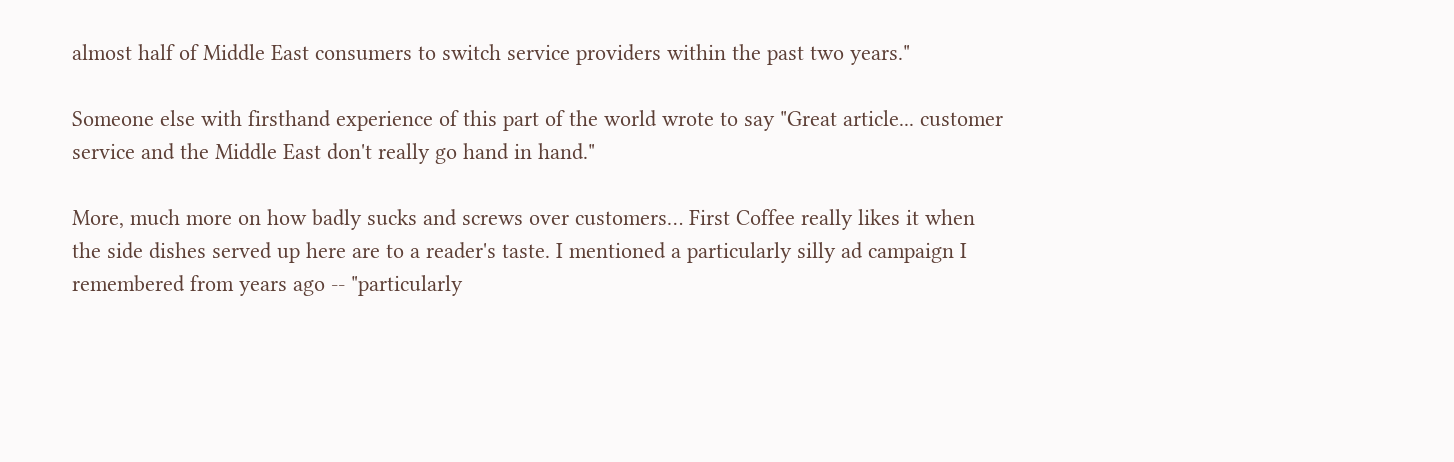almost half of Middle East consumers to switch service providers within the past two years."

Someone else with firsthand experience of this part of the world wrote to say "Great article... customer service and the Middle East don't really go hand in hand."

More, much more on how badly sucks and screws over customers… First Coffee really likes it when the side dishes served up here are to a reader's taste. I mentioned a particularly silly ad campaign I remembered from years ago -- "particularly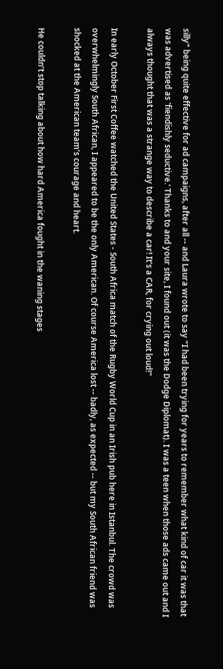silly" being quite effective for ad campaigns, after all -- and Laura wrote to say "I had been trying for years to remember what kind of car it was that was advertised as 'fiendishly seductive.' Thanks to and your site, I found out (it was the Dodge Diplomat). I was a teen when those ads came out and I always thought that was a strange way to describe a car! It's a CAR, for crying out loud!"

In early October First Coffee watched the United States - South Africa match of the Rugby World Cup in an Irish pub here in Istanbul. The crowd was overwhelmingly South African, I appeared to be the only American. Of course America lost -- badly, as expected -- but my South African friend was shocked at the American team’s courage and heart.

He couldn’t stop talking about how hard America fought in the waning stages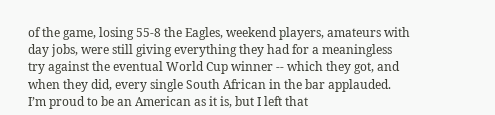of the game, losing 55-8 the Eagles, weekend players, amateurs with day jobs, were still giving everything they had for a meaningless try against the eventual World Cup winner -- which they got, and when they did, every single South African in the bar applauded. I’m proud to be an American as it is, but I left that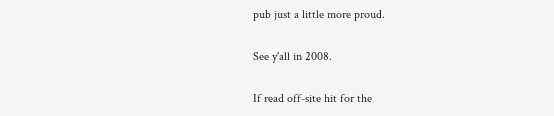pub just a little more proud.

See y'all in 2008.

If read off-site hit for the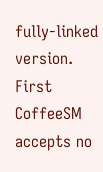fully-linked version. First CoffeeSM accepts no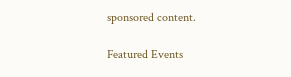sponsored content.

Featured Events